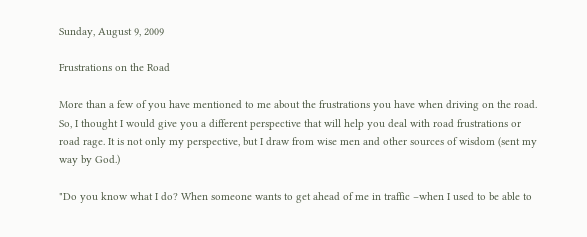Sunday, August 9, 2009

Frustrations on the Road

More than a few of you have mentioned to me about the frustrations you have when driving on the road. So, I thought I would give you a different perspective that will help you deal with road frustrations or road rage. It is not only my perspective, but I draw from wise men and other sources of wisdom (sent my way by God.)

"Do you know what I do? When someone wants to get ahead of me in traffic –when I used to be able to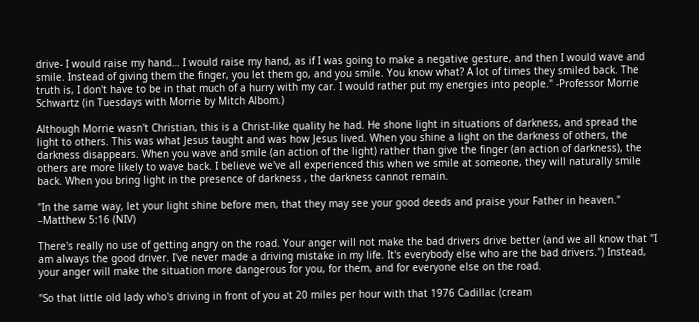drive- I would raise my hand… I would raise my hand, as if I was going to make a negative gesture, and then I would wave and smile. Instead of giving them the finger, you let them go, and you smile. You know what? A lot of times they smiled back. The truth is, I don't have to be in that much of a hurry with my car. I would rather put my energies into people." -Professor Morrie Schwartz (in Tuesdays with Morrie by Mitch Albom.)

Although Morrie wasn't Christian, this is a Christ-like quality he had. He shone light in situations of darkness, and spread the light to others. This was what Jesus taught and was how Jesus lived. When you shine a light on the darkness of others, the darkness disappears. When you wave and smile (an action of the light) rather than give the finger (an action of darkness), the others are more likely to wave back. I believe we've all experienced this when we smile at someone, they will naturally smile back. When you bring light in the presence of darkness , the darkness cannot remain.

"In the same way, let your light shine before men, that they may see your good deeds and praise your Father in heaven." –Matthew 5:16 (NIV)

There's really no use of getting angry on the road. Your anger will not make the bad drivers drive better (and we all know that "I am always the good driver. I've never made a driving mistake in my life. It's everybody else who are the bad drivers.") Instead, your anger will make the situation more dangerous for you, for them, and for everyone else on the road.

"So that little old lady who's driving in front of you at 20 miles per hour with that 1976 Cadillac (cream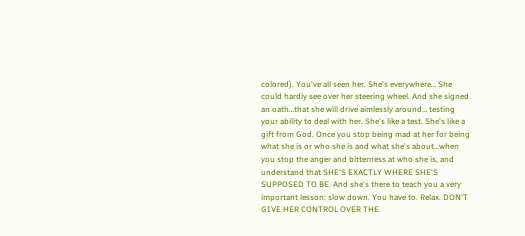colored). You've all seen her. She's everywhere… She could hardly see over her steering wheel. And she signed an oath…that she will drive aimlessly around… testing your ability to deal with her. She's like a test. She's like a gift from God. Once you stop being mad at her for being what she is or who she is and what she's about…when you stop the anger and bitterness at who she is, and understand that SHE'S EXACTLY WHERE SHE'S SUPPOSED TO BE. And she's there to teach you a very important lesson: slow down. You have to. Relax. DON'T GIVE HER CONTROL OVER THE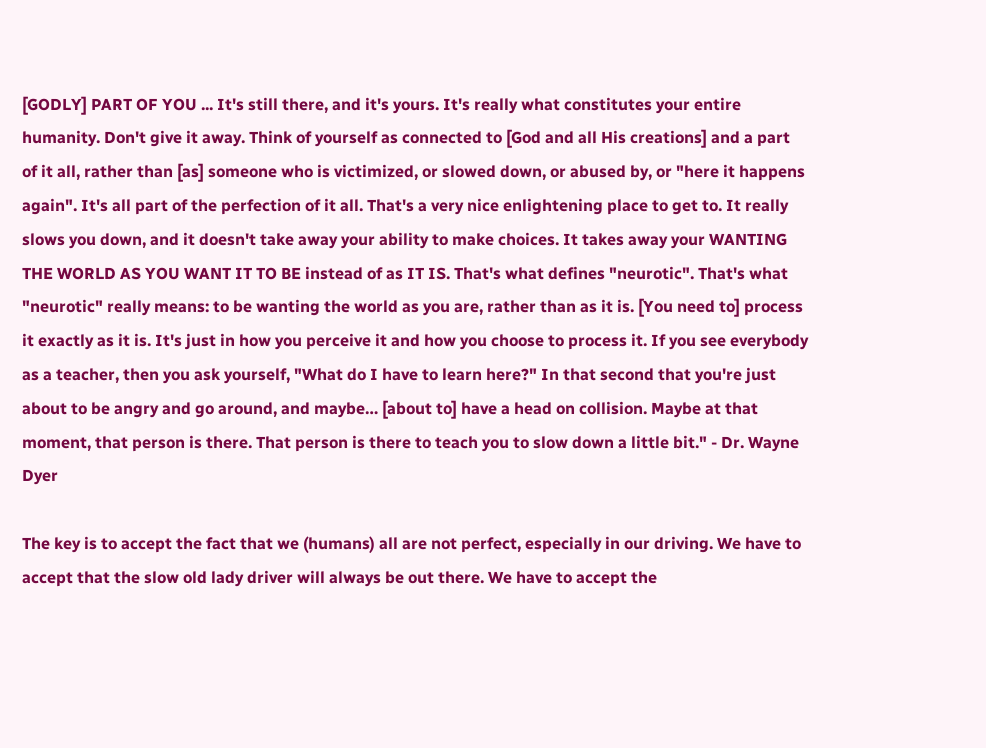[GODLY] PART OF YOU ... It's still there, and it's yours. It's really what constitutes your entire humanity. Don't give it away. Think of yourself as connected to [God and all His creations] and a part of it all, rather than [as] someone who is victimized, or slowed down, or abused by, or "here it happens again". It's all part of the perfection of it all. That's a very nice enlightening place to get to. It really slows you down, and it doesn't take away your ability to make choices. It takes away your WANTING THE WORLD AS YOU WANT IT TO BE instead of as IT IS. That's what defines "neurotic". That's what "neurotic" really means: to be wanting the world as you are, rather than as it is. [You need to] process it exactly as it is. It's just in how you perceive it and how you choose to process it. If you see everybody as a teacher, then you ask yourself, "What do I have to learn here?" In that second that you're just about to be angry and go around, and maybe… [about to] have a head on collision. Maybe at that moment, that person is there. That person is there to teach you to slow down a little bit." - Dr. Wayne Dyer

The key is to accept the fact that we (humans) all are not perfect, especially in our driving. We have to accept that the slow old lady driver will always be out there. We have to accept the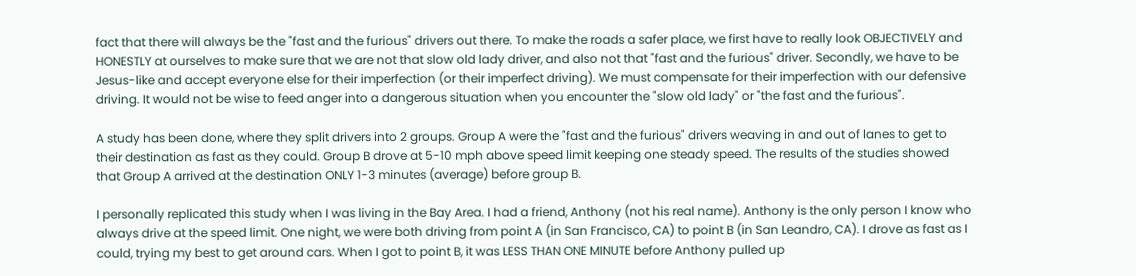fact that there will always be the "fast and the furious" drivers out there. To make the roads a safer place, we first have to really look OBJECTIVELY and HONESTLY at ourselves to make sure that we are not that slow old lady driver, and also not that "fast and the furious" driver. Secondly, we have to be Jesus-like and accept everyone else for their imperfection (or their imperfect driving). We must compensate for their imperfection with our defensive driving. It would not be wise to feed anger into a dangerous situation when you encounter the "slow old lady" or "the fast and the furious".

A study has been done, where they split drivers into 2 groups. Group A were the "fast and the furious" drivers weaving in and out of lanes to get to their destination as fast as they could. Group B drove at 5-10 mph above speed limit keeping one steady speed. The results of the studies showed that Group A arrived at the destination ONLY 1-3 minutes (average) before group B.

I personally replicated this study when I was living in the Bay Area. I had a friend, Anthony (not his real name). Anthony is the only person I know who always drive at the speed limit. One night, we were both driving from point A (in San Francisco, CA) to point B (in San Leandro, CA). I drove as fast as I could, trying my best to get around cars. When I got to point B, it was LESS THAN ONE MINUTE before Anthony pulled up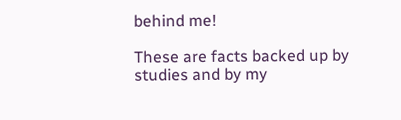behind me!

These are facts backed up by studies and by my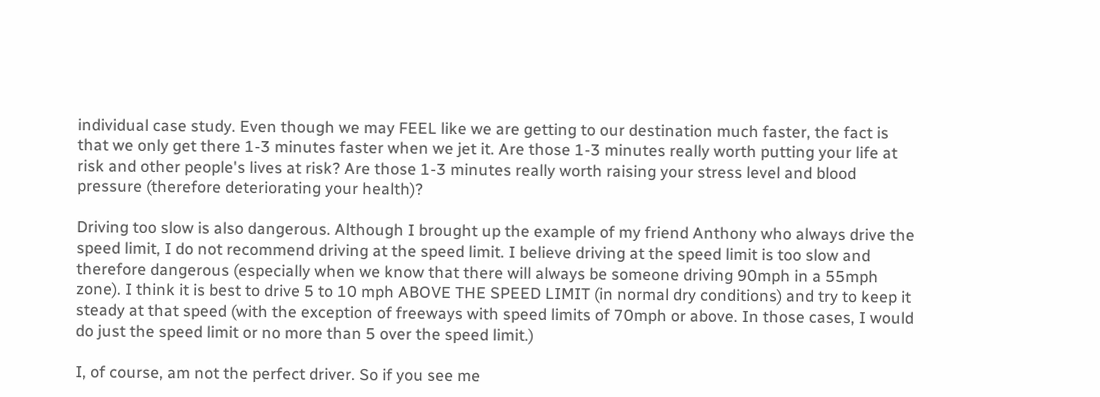individual case study. Even though we may FEEL like we are getting to our destination much faster, the fact is that we only get there 1-3 minutes faster when we jet it. Are those 1-3 minutes really worth putting your life at risk and other people's lives at risk? Are those 1-3 minutes really worth raising your stress level and blood pressure (therefore deteriorating your health)?

Driving too slow is also dangerous. Although I brought up the example of my friend Anthony who always drive the speed limit, I do not recommend driving at the speed limit. I believe driving at the speed limit is too slow and therefore dangerous (especially when we know that there will always be someone driving 90mph in a 55mph zone). I think it is best to drive 5 to 10 mph ABOVE THE SPEED LIMIT (in normal dry conditions) and try to keep it steady at that speed (with the exception of freeways with speed limits of 70mph or above. In those cases, I would do just the speed limit or no more than 5 over the speed limit.)

I, of course, am not the perfect driver. So if you see me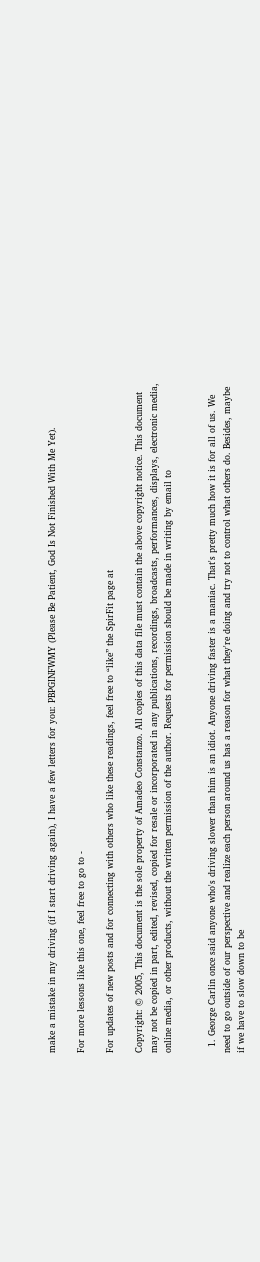make a mistake in my driving (if I start driving again), I have a few letters for you: PBPGINFWMY (Please Be Patient, God Is Not Finished With Me Yet).

For more lessons like this one, feel free to go to -

For updates of new posts and for connecting with others who like these readings, feel free to “like” the SpirFit page at

Copyright: © 2005, This document is the sole property of Amadeo Constanzo. All copies of this data file must contain the above copyright notice. This document may not be copied in part, edited, revised, copied for resale or incorporated in any publications, recordings, broadcasts, performances, displays, electronic media, online media, or other products, without the written permission of the author. Requests for permission should be made in writing by email to


  1. George Carlin once said anyone who's driving slower than him is an idiot. Anyone driving faster is a maniac. That's pretty much how it is for all of us. We need to go outside of our perspective and realize each person around us has a reason for what they're doing and try not to control what others do. Besides, maybe if we have to slow down to be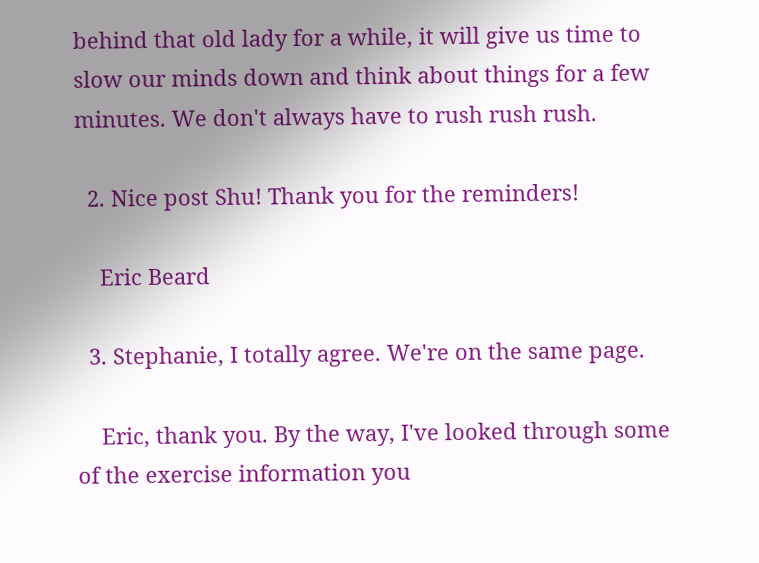behind that old lady for a while, it will give us time to slow our minds down and think about things for a few minutes. We don't always have to rush rush rush.

  2. Nice post Shu! Thank you for the reminders!

    Eric Beard

  3. Stephanie, I totally agree. We're on the same page.

    Eric, thank you. By the way, I've looked through some of the exercise information you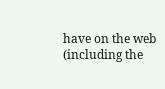have on the web (including the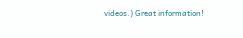videos.) Great information!